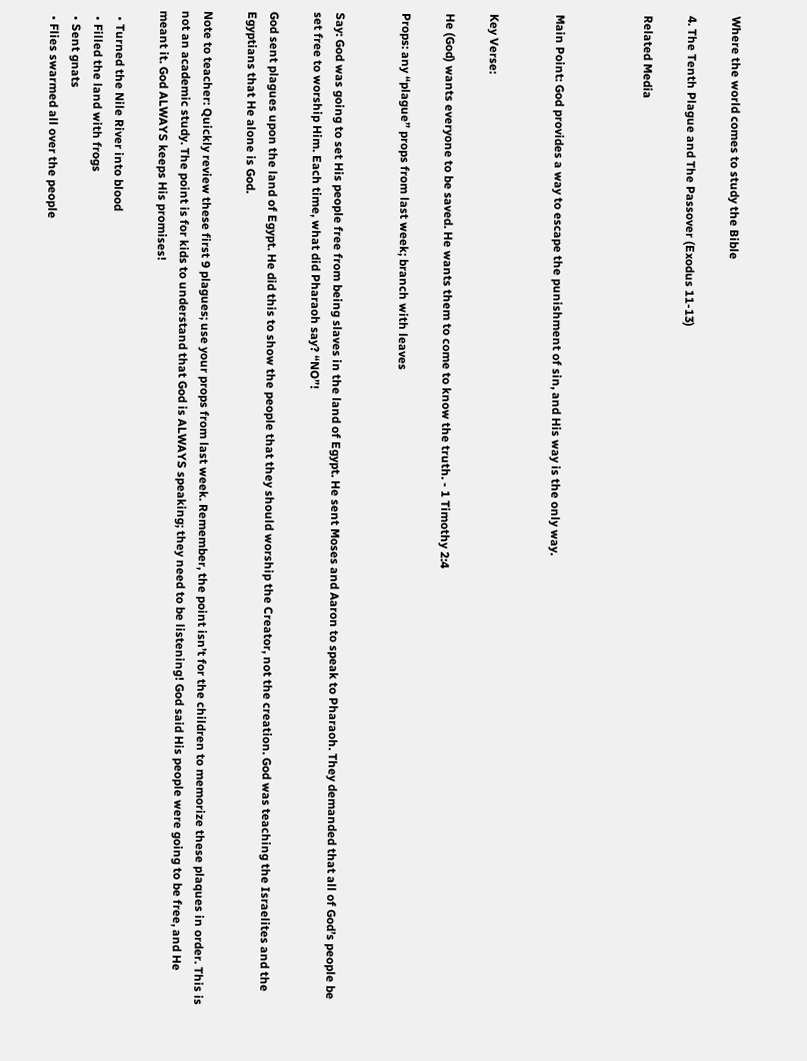Where the world comes to study the Bible

4. The Tenth Plague and The Passover (Exodus 11-13)

Related Media



Main Point: God provides a way to escape the punishment of sin, and His way is the only way.


Key Verse:

He (God) wants everyone to be saved. He wants them to come to know the truth. - 1 Timothy 2:4

Props: any “plague” props from last week; branch with leaves


Say: God was going to set His people free from being slaves in the land of Egypt. He sent Moses and Aaron to speak to Pharaoh. They demanded that all of God’s people be set free to worship Him. Each time, what did Pharaoh say? “NO”!

God sent plagues upon the land of Egypt. He did this to show the people that they should worship the Creator, not the creation. God was teaching the Israelites and the Egyptians that He alone is God.

Note to teacher: Quickly review these first 9 plagues; use your props from last week. Remember, the point isn’t for the children to memorize these plaques in order. This is not an academic study. The point is for kids to understand that God is ALWAYS speaking; they need to be listening! God said His people were going to be free, and He meant it. God ALWAYS keeps His promises!

  • Turned the Nile River into blood
  • Filled the land with frogs
  • Sent gnats
  • Flies swarmed all over the people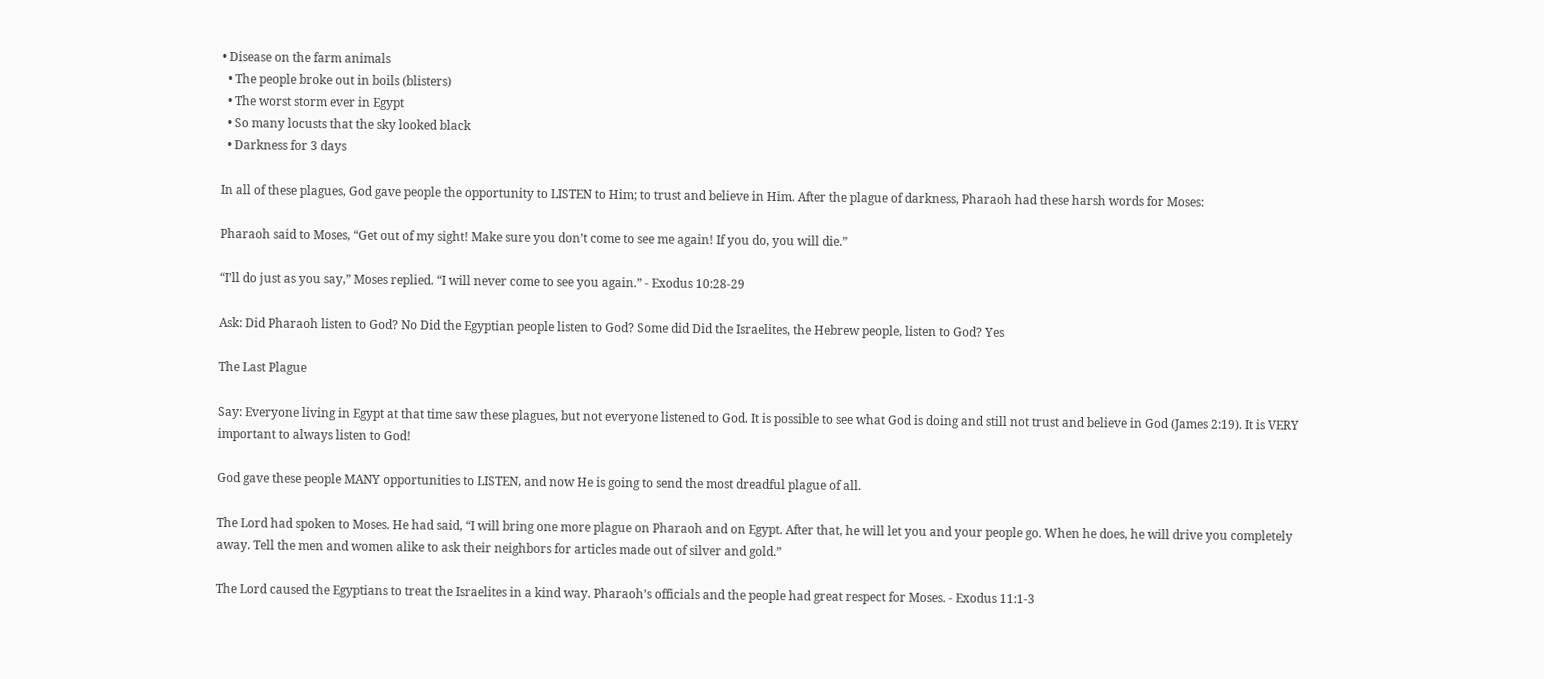• Disease on the farm animals
  • The people broke out in boils (blisters)
  • The worst storm ever in Egypt
  • So many locusts that the sky looked black
  • Darkness for 3 days

In all of these plagues, God gave people the opportunity to LISTEN to Him; to trust and believe in Him. After the plague of darkness, Pharaoh had these harsh words for Moses:

Pharaoh said to Moses, “Get out of my sight! Make sure you don’t come to see me again! If you do, you will die.”

“I’ll do just as you say,” Moses replied. “I will never come to see you again.” - Exodus 10:28-29

Ask: Did Pharaoh listen to God? No Did the Egyptian people listen to God? Some did Did the Israelites, the Hebrew people, listen to God? Yes

The Last Plague

Say: Everyone living in Egypt at that time saw these plagues, but not everyone listened to God. It is possible to see what God is doing and still not trust and believe in God (James 2:19). It is VERY important to always listen to God!

God gave these people MANY opportunities to LISTEN, and now He is going to send the most dreadful plague of all.

The Lord had spoken to Moses. He had said, “I will bring one more plague on Pharaoh and on Egypt. After that, he will let you and your people go. When he does, he will drive you completely away. Tell the men and women alike to ask their neighbors for articles made out of silver and gold.”

The Lord caused the Egyptians to treat the Israelites in a kind way. Pharaoh’s officials and the people had great respect for Moses. - Exodus 11:1-3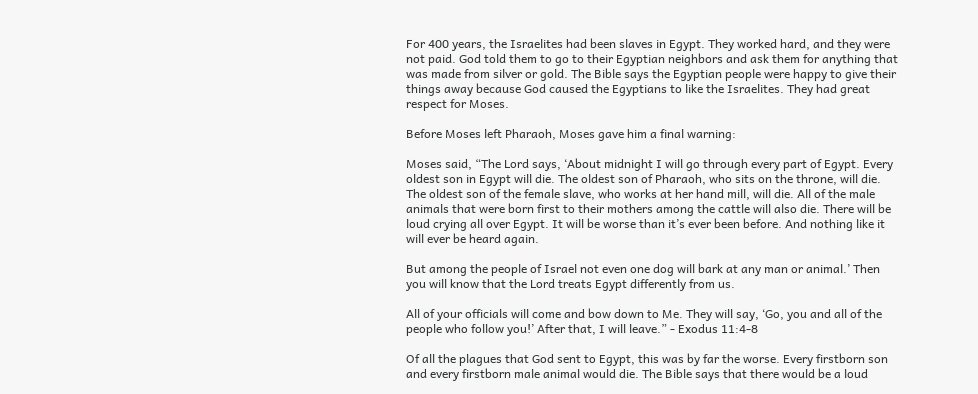For 400 years, the Israelites had been slaves in Egypt. They worked hard, and they were not paid. God told them to go to their Egyptian neighbors and ask them for anything that was made from silver or gold. The Bible says the Egyptian people were happy to give their things away because God caused the Egyptians to like the Israelites. They had great respect for Moses.

Before Moses left Pharaoh, Moses gave him a final warning:

Moses said, “The Lord says, ‘About midnight I will go through every part of Egypt. Every oldest son in Egypt will die. The oldest son of Pharaoh, who sits on the throne, will die. The oldest son of the female slave, who works at her hand mill, will die. All of the male animals that were born first to their mothers among the cattle will also die. There will be loud crying all over Egypt. It will be worse than it’s ever been before. And nothing like it will ever be heard again.

But among the people of Israel not even one dog will bark at any man or animal.’ Then you will know that the Lord treats Egypt differently from us.

All of your officials will come and bow down to Me. They will say, ‘Go, you and all of the people who follow you!’ After that, I will leave.” - Exodus 11:4-8

Of all the plagues that God sent to Egypt, this was by far the worse. Every firstborn son and every firstborn male animal would die. The Bible says that there would be a loud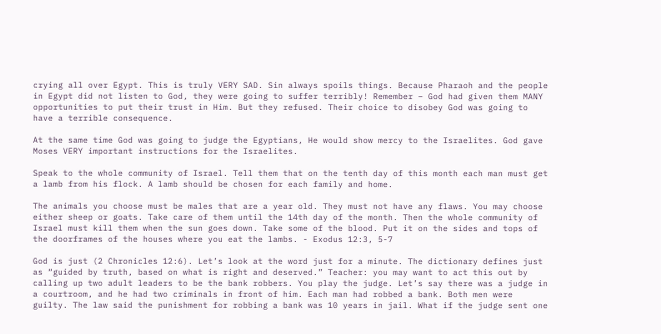crying all over Egypt. This is truly VERY SAD. Sin always spoils things. Because Pharaoh and the people in Egypt did not listen to God, they were going to suffer terribly! Remember – God had given them MANY opportunities to put their trust in Him. But they refused. Their choice to disobey God was going to have a terrible consequence.

At the same time God was going to judge the Egyptians, He would show mercy to the Israelites. God gave Moses VERY important instructions for the Israelites.

Speak to the whole community of Israel. Tell them that on the tenth day of this month each man must get a lamb from his flock. A lamb should be chosen for each family and home.

The animals you choose must be males that are a year old. They must not have any flaws. You may choose either sheep or goats. Take care of them until the 14th day of the month. Then the whole community of Israel must kill them when the sun goes down. Take some of the blood. Put it on the sides and tops of the doorframes of the houses where you eat the lambs. - Exodus 12:3, 5-7

God is just (2 Chronicles 12:6). Let’s look at the word just for a minute. The dictionary defines just as “guided by truth, based on what is right and deserved.” Teacher: you may want to act this out by calling up two adult leaders to be the bank robbers. You play the judge. Let’s say there was a judge in a courtroom, and he had two criminals in front of him. Each man had robbed a bank. Both men were guilty. The law said the punishment for robbing a bank was 10 years in jail. What if the judge sent one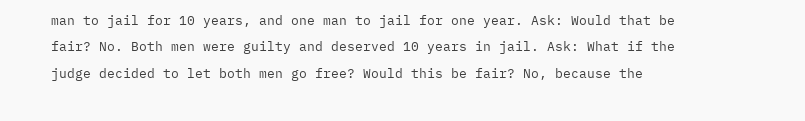man to jail for 10 years, and one man to jail for one year. Ask: Would that be fair? No. Both men were guilty and deserved 10 years in jail. Ask: What if the judge decided to let both men go free? Would this be fair? No, because the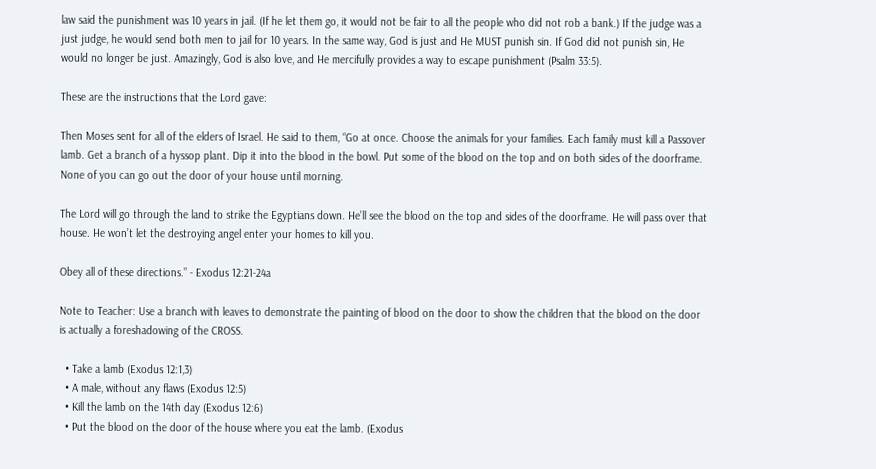law said the punishment was 10 years in jail. (If he let them go, it would not be fair to all the people who did not rob a bank.) If the judge was a just judge, he would send both men to jail for 10 years. In the same way, God is just and He MUST punish sin. If God did not punish sin, He would no longer be just. Amazingly, God is also love, and He mercifully provides a way to escape punishment (Psalm 33:5).

These are the instructions that the Lord gave:

Then Moses sent for all of the elders of Israel. He said to them, “Go at once. Choose the animals for your families. Each family must kill a Passover lamb. Get a branch of a hyssop plant. Dip it into the blood in the bowl. Put some of the blood on the top and on both sides of the doorframe. None of you can go out the door of your house until morning.

The Lord will go through the land to strike the Egyptians down. He’ll see the blood on the top and sides of the doorframe. He will pass over that house. He won’t let the destroying angel enter your homes to kill you.

Obey all of these directions.” - Exodus 12:21-24a

Note to Teacher: Use a branch with leaves to demonstrate the painting of blood on the door to show the children that the blood on the door is actually a foreshadowing of the CROSS.

  • Take a lamb (Exodus 12:1,3)
  • A male, without any flaws (Exodus 12:5)
  • Kill the lamb on the 14th day (Exodus 12:6)
  • Put the blood on the door of the house where you eat the lamb. (Exodus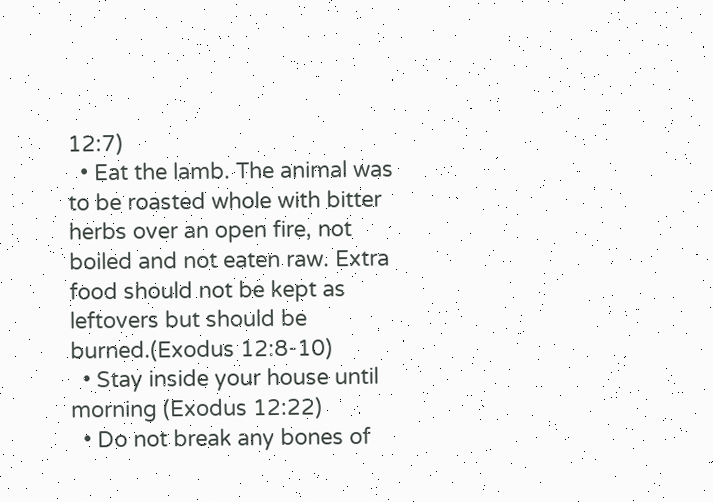12:7)
  • Eat the lamb. The animal was to be roasted whole with bitter herbs over an open fire, not boiled and not eaten raw. Extra food should not be kept as leftovers but should be burned.(Exodus 12:8-10)
  • Stay inside your house until morning (Exodus 12:22)
  • Do not break any bones of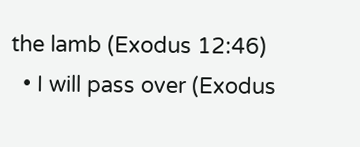the lamb (Exodus 12:46)
  • I will pass over (Exodus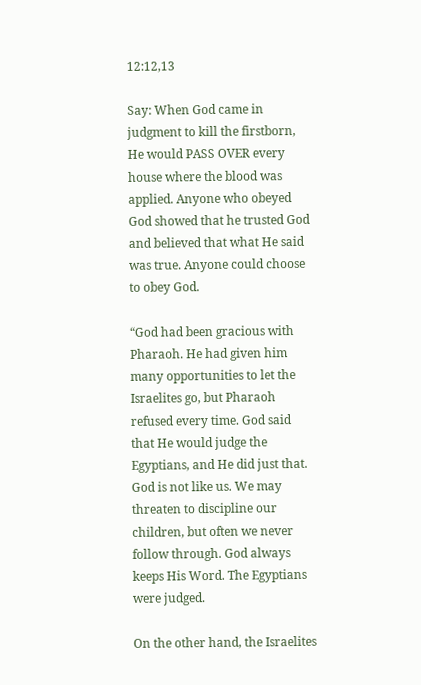12:12,13

Say: When God came in judgment to kill the firstborn, He would PASS OVER every house where the blood was applied. Anyone who obeyed God showed that he trusted God and believed that what He said was true. Anyone could choose to obey God.

“God had been gracious with Pharaoh. He had given him many opportunities to let the Israelites go, but Pharaoh refused every time. God said that He would judge the Egyptians, and He did just that. God is not like us. We may threaten to discipline our children, but often we never follow through. God always keeps His Word. The Egyptians were judged.

On the other hand, the Israelites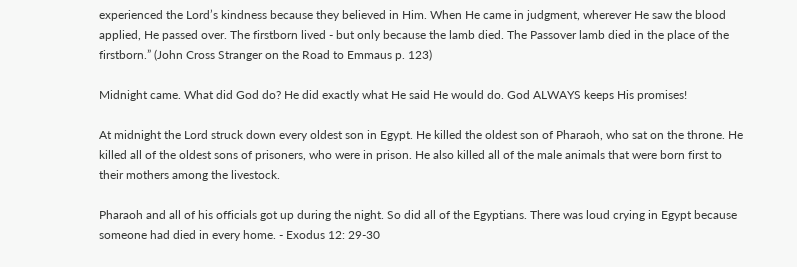experienced the Lord’s kindness because they believed in Him. When He came in judgment, wherever He saw the blood applied, He passed over. The firstborn lived - but only because the lamb died. The Passover lamb died in the place of the firstborn.” (John Cross Stranger on the Road to Emmaus p. 123)

Midnight came. What did God do? He did exactly what He said He would do. God ALWAYS keeps His promises!

At midnight the Lord struck down every oldest son in Egypt. He killed the oldest son of Pharaoh, who sat on the throne. He killed all of the oldest sons of prisoners, who were in prison. He also killed all of the male animals that were born first to their mothers among the livestock.

Pharaoh and all of his officials got up during the night. So did all of the Egyptians. There was loud crying in Egypt because someone had died in every home. - Exodus 12: 29-30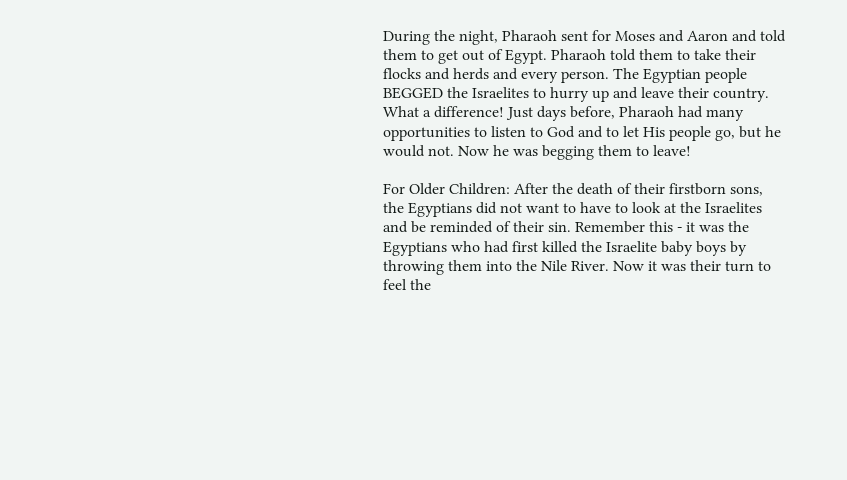During the night, Pharaoh sent for Moses and Aaron and told them to get out of Egypt. Pharaoh told them to take their flocks and herds and every person. The Egyptian people BEGGED the Israelites to hurry up and leave their country. What a difference! Just days before, Pharaoh had many opportunities to listen to God and to let His people go, but he would not. Now he was begging them to leave!

For Older Children: After the death of their firstborn sons, the Egyptians did not want to have to look at the Israelites and be reminded of their sin. Remember this - it was the Egyptians who had first killed the Israelite baby boys by throwing them into the Nile River. Now it was their turn to feel the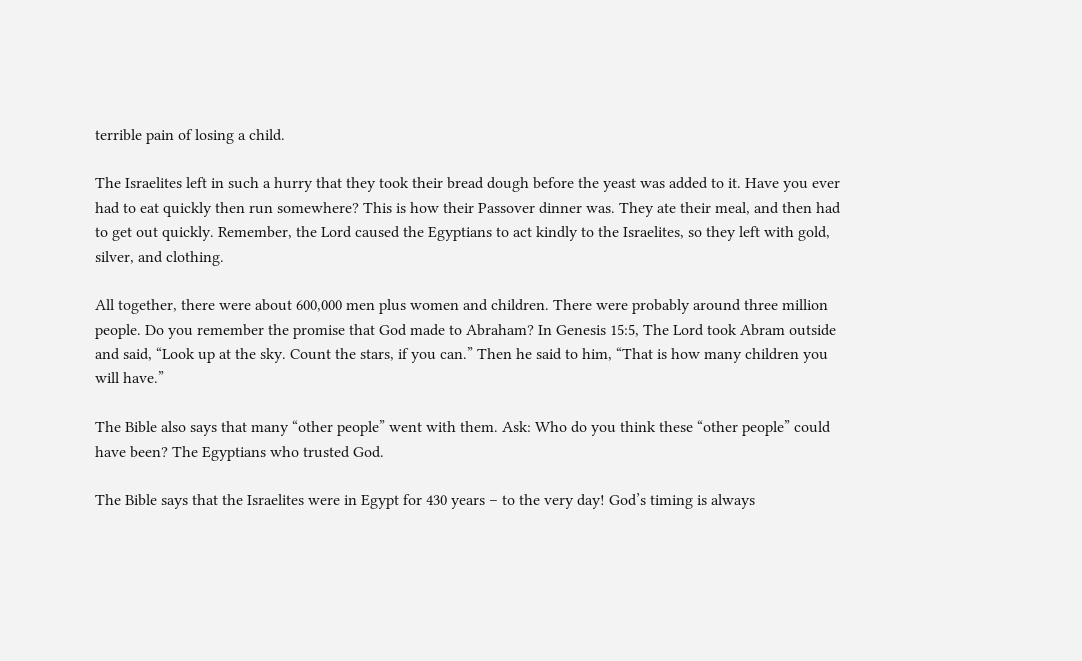terrible pain of losing a child.

The Israelites left in such a hurry that they took their bread dough before the yeast was added to it. Have you ever had to eat quickly then run somewhere? This is how their Passover dinner was. They ate their meal, and then had to get out quickly. Remember, the Lord caused the Egyptians to act kindly to the Israelites, so they left with gold, silver, and clothing.

All together, there were about 600,000 men plus women and children. There were probably around three million people. Do you remember the promise that God made to Abraham? In Genesis 15:5, The Lord took Abram outside and said, “Look up at the sky. Count the stars, if you can.” Then he said to him, “That is how many children you will have.”

The Bible also says that many “other people” went with them. Ask: Who do you think these “other people” could have been? The Egyptians who trusted God.

The Bible says that the Israelites were in Egypt for 430 years – to the very day! God’s timing is always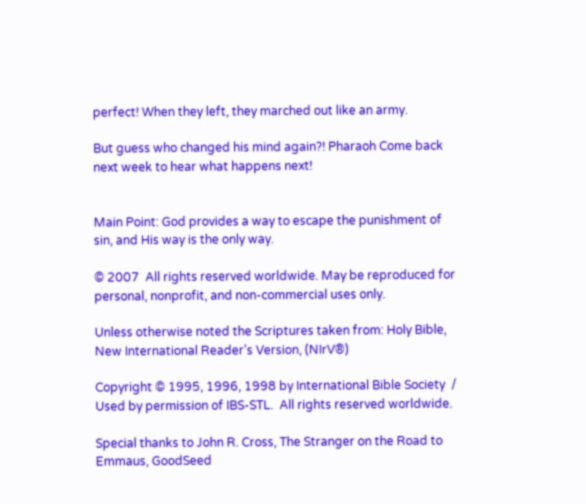perfect! When they left, they marched out like an army.

But guess who changed his mind again?! Pharaoh Come back next week to hear what happens next!


Main Point: God provides a way to escape the punishment of sin, and His way is the only way.

© 2007  All rights reserved worldwide. May be reproduced for personal, nonprofit, and non-commercial uses only.

Unless otherwise noted the Scriptures taken from: Holy Bible, New International Reader’s Version, (NIrV®)

Copyright © 1995, 1996, 1998 by International Bible Society  /  Used by permission of IBS-STL.  All rights reserved worldwide.

Special thanks to John R. Cross, The Stranger on the Road to Emmaus, GoodSeed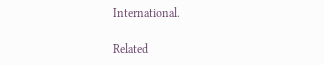International.

Related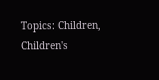Topics: Children, Children's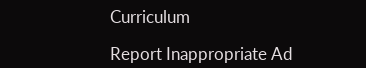Curriculum

Report Inappropriate Ad